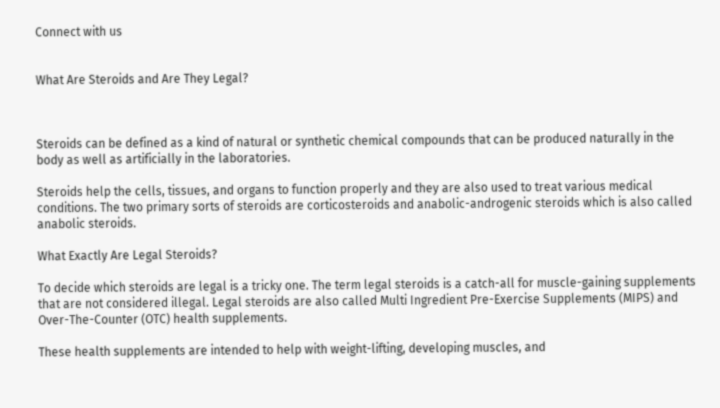Connect with us


What Are Steroids and Are They Legal?



Steroids can be defined as a kind of natural or synthetic chemical compounds that can be produced naturally in the body as well as artificially in the laboratories.

Steroids help the cells, tissues, and organs to function properly and they are also used to treat various medical conditions. The two primary sorts of steroids are corticosteroids and anabolic-androgenic steroids which is also called anabolic steroids.

What Exactly Are Legal Steroids?

To decide which steroids are legal is a tricky one. The term legal steroids is a catch-all for muscle-gaining supplements that are not considered illegal. Legal steroids are also called Multi Ingredient Pre-Exercise Supplements (MIPS) and Over-The-Counter (OTC) health supplements.

These health supplements are intended to help with weight-lifting, developing muscles, and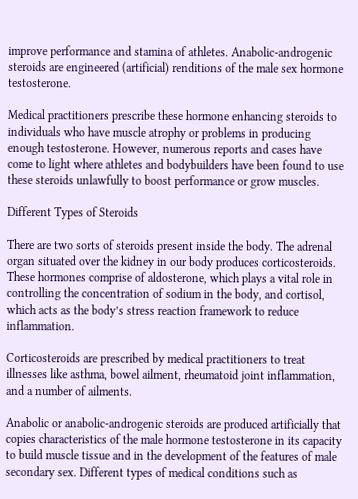improve performance and stamina of athletes. Anabolic-androgenic steroids are engineered (artificial) renditions of the male sex hormone testosterone.

Medical practitioners prescribe these hormone enhancing steroids to individuals who have muscle atrophy or problems in producing enough testosterone. However, numerous reports and cases have come to light where athletes and bodybuilders have been found to use these steroids unlawfully to boost performance or grow muscles.

Different Types of Steroids

There are two sorts of steroids present inside the body. The adrenal organ situated over the kidney in our body produces corticosteroids. These hormones comprise of aldosterone, which plays a vital role in controlling the concentration of sodium in the body, and cortisol, which acts as the body’s stress reaction framework to reduce inflammation.

Corticosteroids are prescribed by medical practitioners to treat illnesses like asthma, bowel ailment, rheumatoid joint inflammation, and a number of ailments.

Anabolic or anabolic-androgenic steroids are produced artificially that copies characteristics of the male hormone testosterone in its capacity to build muscle tissue and in the development of the features of male secondary sex. Different types of medical conditions such as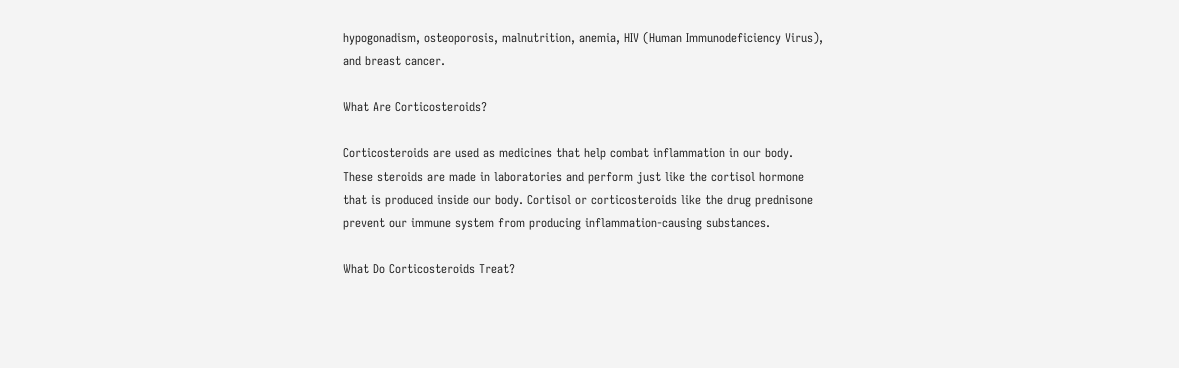hypogonadism, osteoporosis, malnutrition, anemia, HIV (Human Immunodeficiency Virus), and breast cancer.

What Are Corticosteroids?

Corticosteroids are used as medicines that help combat inflammation in our body. These steroids are made in laboratories and perform just like the cortisol hormone that is produced inside our body. Cortisol or corticosteroids like the drug prednisone prevent our immune system from producing inflammation-causing substances.

What Do Corticosteroids Treat?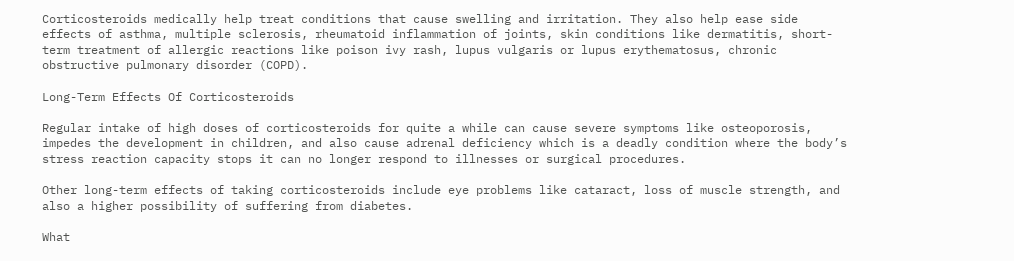Corticosteroids medically help treat conditions that cause swelling and irritation. They also help ease side effects of asthma, multiple sclerosis, rheumatoid inflammation of joints, skin conditions like dermatitis, short-term treatment of allergic reactions like poison ivy rash, lupus vulgaris or lupus erythematosus, chronic obstructive pulmonary disorder (COPD).

Long-Term Effects Of Corticosteroids

Regular intake of high doses of corticosteroids for quite a while can cause severe symptoms like osteoporosis, impedes the development in children, and also cause adrenal deficiency which is a deadly condition where the body’s stress reaction capacity stops it can no longer respond to illnesses or surgical procedures.

Other long-term effects of taking corticosteroids include eye problems like cataract, loss of muscle strength, and also a higher possibility of suffering from diabetes.

What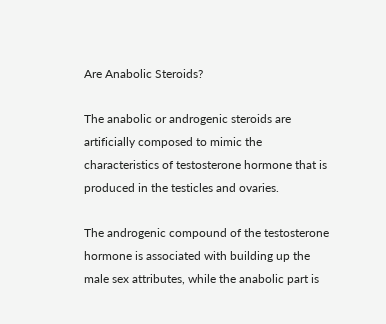Are Anabolic Steroids?

The anabolic or androgenic steroids are artificially composed to mimic the characteristics of testosterone hormone that is produced in the testicles and ovaries.

The androgenic compound of the testosterone hormone is associated with building up the male sex attributes, while the anabolic part is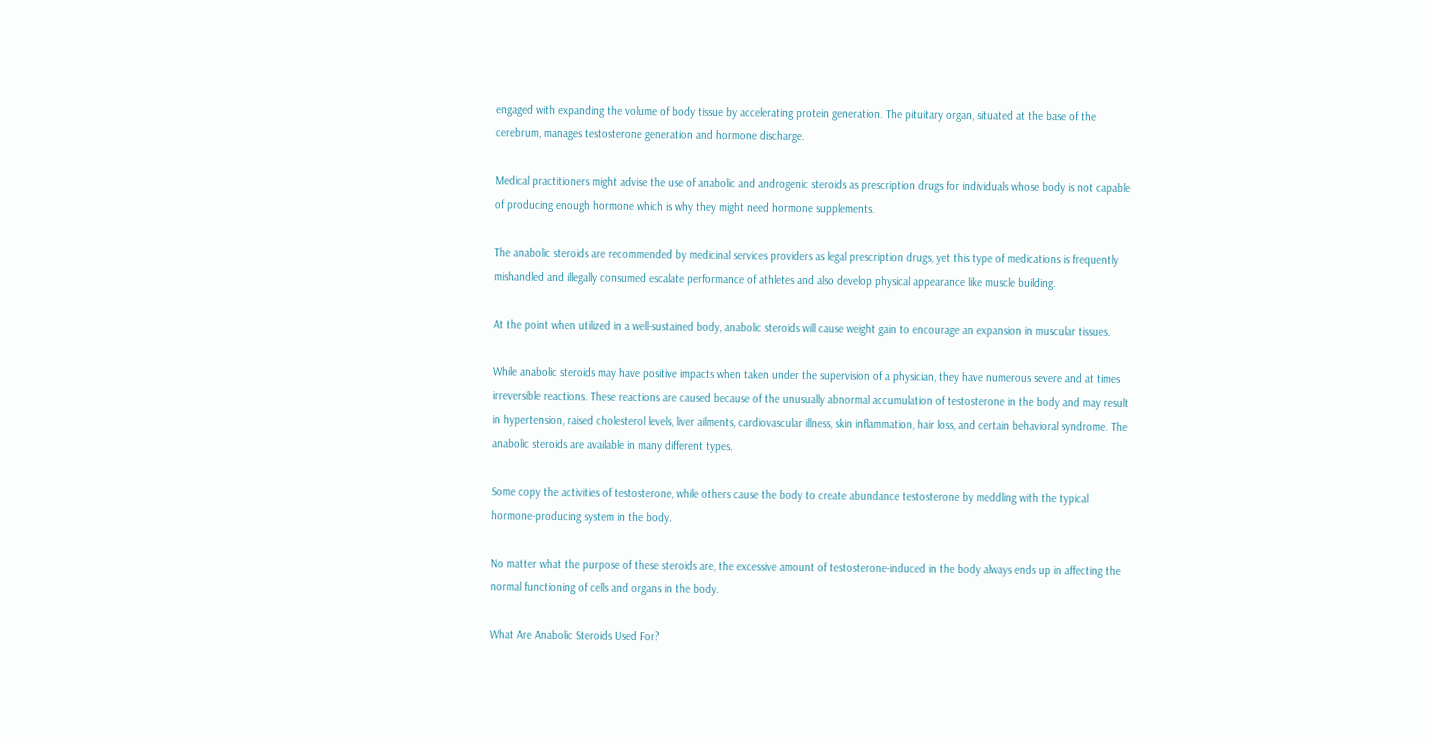engaged with expanding the volume of body tissue by accelerating protein generation. The pituitary organ, situated at the base of the cerebrum, manages testosterone generation and hormone discharge.

Medical practitioners might advise the use of anabolic and androgenic steroids as prescription drugs for individuals whose body is not capable of producing enough hormone which is why they might need hormone supplements.

The anabolic steroids are recommended by medicinal services providers as legal prescription drugs, yet this type of medications is frequently mishandled and illegally consumed escalate performance of athletes and also develop physical appearance like muscle building.

At the point when utilized in a well-sustained body, anabolic steroids will cause weight gain to encourage an expansion in muscular tissues.

While anabolic steroids may have positive impacts when taken under the supervision of a physician, they have numerous severe and at times irreversible reactions. These reactions are caused because of the unusually abnormal accumulation of testosterone in the body and may result in hypertension, raised cholesterol levels, liver ailments, cardiovascular illness, skin inflammation, hair loss, and certain behavioral syndrome. The anabolic steroids are available in many different types.

Some copy the activities of testosterone, while others cause the body to create abundance testosterone by meddling with the typical hormone-producing system in the body.

No matter what the purpose of these steroids are, the excessive amount of testosterone-induced in the body always ends up in affecting the normal functioning of cells and organs in the body.

What Are Anabolic Steroids Used For?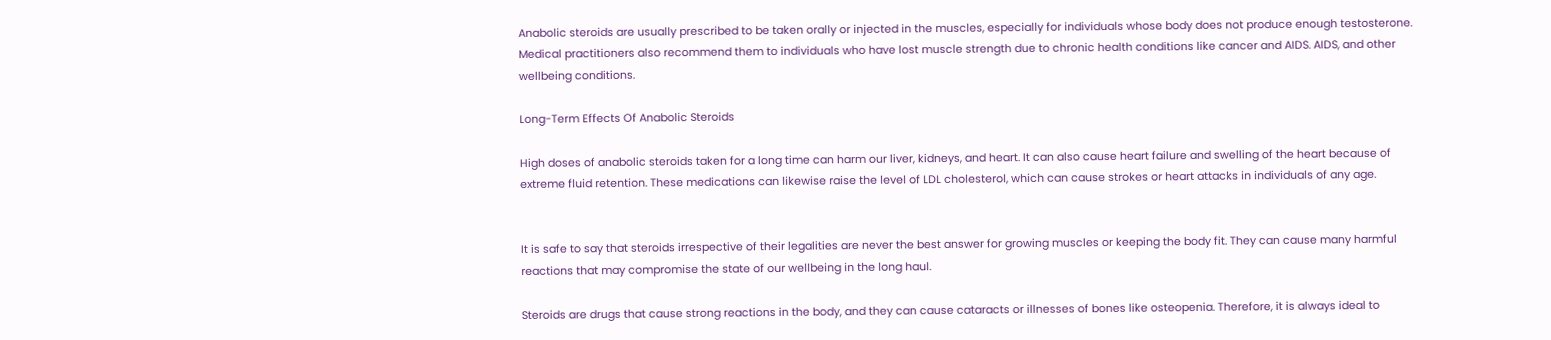Anabolic steroids are usually prescribed to be taken orally or injected in the muscles, especially for individuals whose body does not produce enough testosterone. Medical practitioners also recommend them to individuals who have lost muscle strength due to chronic health conditions like cancer and AIDS. AIDS, and other wellbeing conditions.

Long-Term Effects Of Anabolic Steroids

High doses of anabolic steroids taken for a long time can harm our liver, kidneys, and heart. It can also cause heart failure and swelling of the heart because of extreme fluid retention. These medications can likewise raise the level of LDL cholesterol, which can cause strokes or heart attacks in individuals of any age.


It is safe to say that steroids irrespective of their legalities are never the best answer for growing muscles or keeping the body fit. They can cause many harmful reactions that may compromise the state of our wellbeing in the long haul.

Steroids are drugs that cause strong reactions in the body, and they can cause cataracts or illnesses of bones like osteopenia. Therefore, it is always ideal to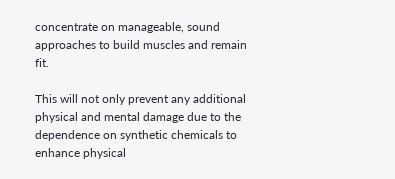concentrate on manageable, sound approaches to build muscles and remain fit.

This will not only prevent any additional physical and mental damage due to the dependence on synthetic chemicals to enhance physical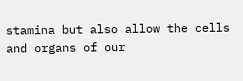stamina but also allow the cells and organs of our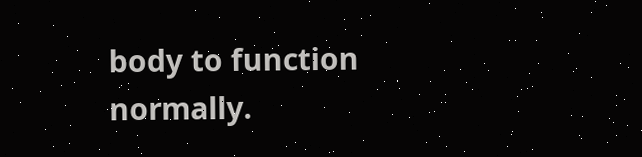body to function normally.